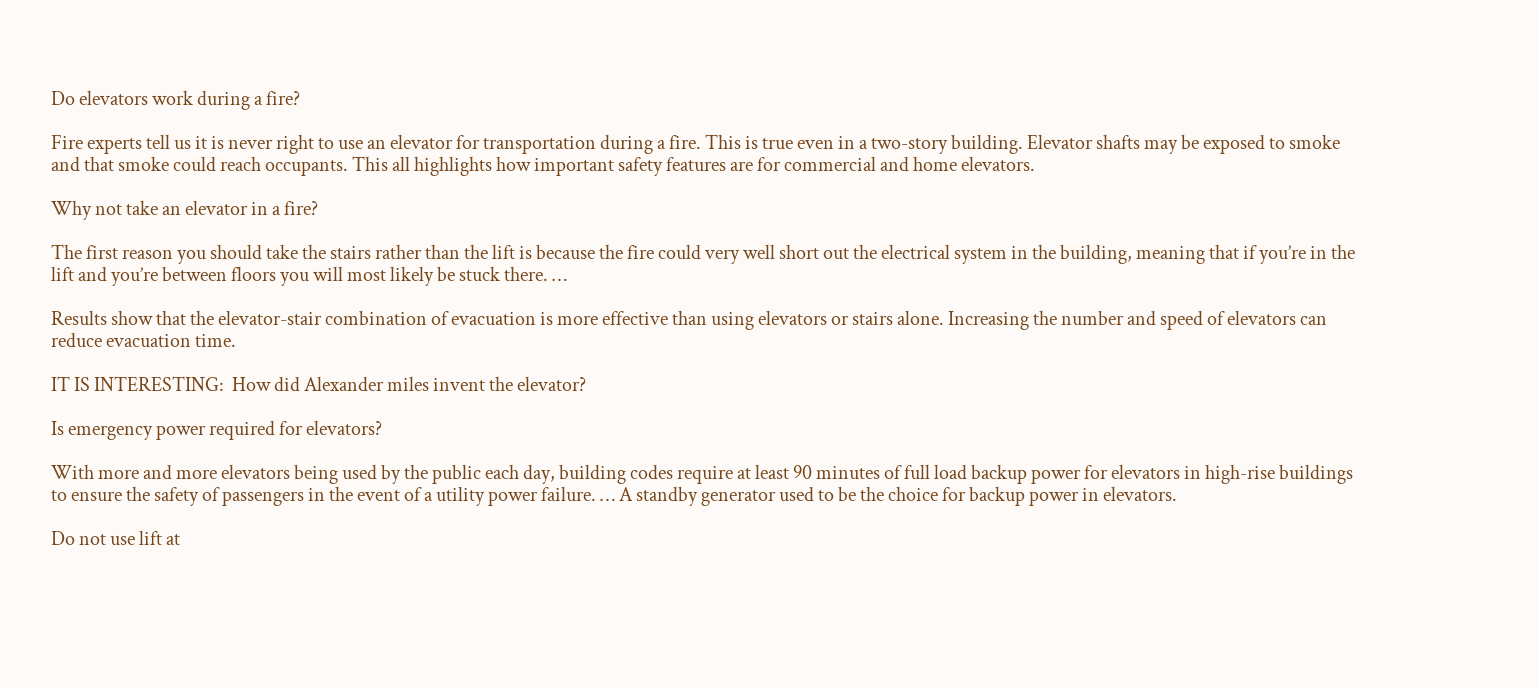Do elevators work during a fire?

Fire experts tell us it is never right to use an elevator for transportation during a fire. This is true even in a two-story building. Elevator shafts may be exposed to smoke and that smoke could reach occupants. This all highlights how important safety features are for commercial and home elevators.

Why not take an elevator in a fire?

The first reason you should take the stairs rather than the lift is because the fire could very well short out the electrical system in the building, meaning that if you’re in the lift and you’re between floors you will most likely be stuck there. …

Results show that the elevator-stair combination of evacuation is more effective than using elevators or stairs alone. Increasing the number and speed of elevators can reduce evacuation time.

IT IS INTERESTING:  How did Alexander miles invent the elevator?

Is emergency power required for elevators?

With more and more elevators being used by the public each day, building codes require at least 90 minutes of full load backup power for elevators in high-rise buildings to ensure the safety of passengers in the event of a utility power failure. … A standby generator used to be the choice for backup power in elevators.

Do not use lift at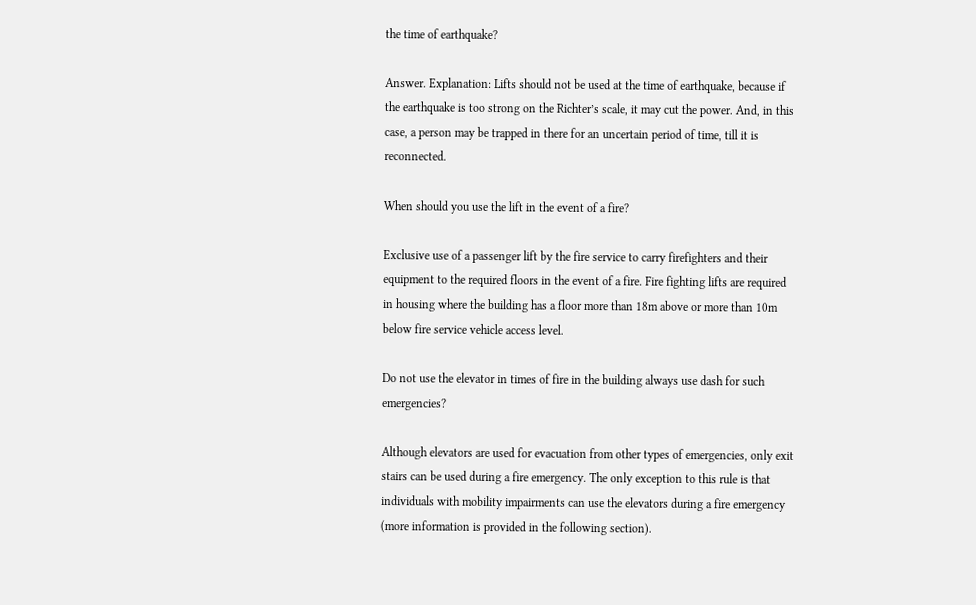the time of earthquake?

Answer. Explanation: Lifts should not be used at the time of earthquake, because if the earthquake is too strong on the Richter’s scale, it may cut the power. And, in this case, a person may be trapped in there for an uncertain period of time, till it is reconnected.

When should you use the lift in the event of a fire?

Exclusive use of a passenger lift by the fire service to carry firefighters and their equipment to the required floors in the event of a fire. Fire fighting lifts are required in housing where the building has a floor more than 18m above or more than 10m below fire service vehicle access level.

Do not use the elevator in times of fire in the building always use dash for such emergencies?

Although elevators are used for evacuation from other types of emergencies, only exit stairs can be used during a fire emergency. The only exception to this rule is that individuals with mobility impairments can use the elevators during a fire emergency (more information is provided in the following section).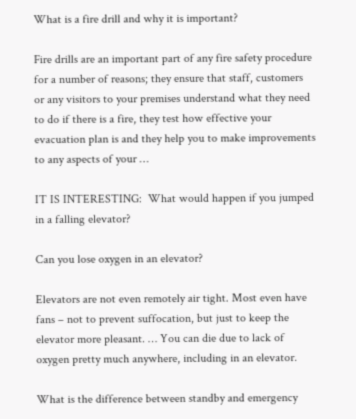What is a fire drill and why it is important?

Fire drills are an important part of any fire safety procedure for a number of reasons; they ensure that staff, customers or any visitors to your premises understand what they need to do if there is a fire, they test how effective your evacuation plan is and they help you to make improvements to any aspects of your …

IT IS INTERESTING:  What would happen if you jumped in a falling elevator?

Can you lose oxygen in an elevator?

Elevators are not even remotely air tight. Most even have fans – not to prevent suffocation, but just to keep the elevator more pleasant. … You can die due to lack of oxygen pretty much anywhere, including in an elevator.

What is the difference between standby and emergency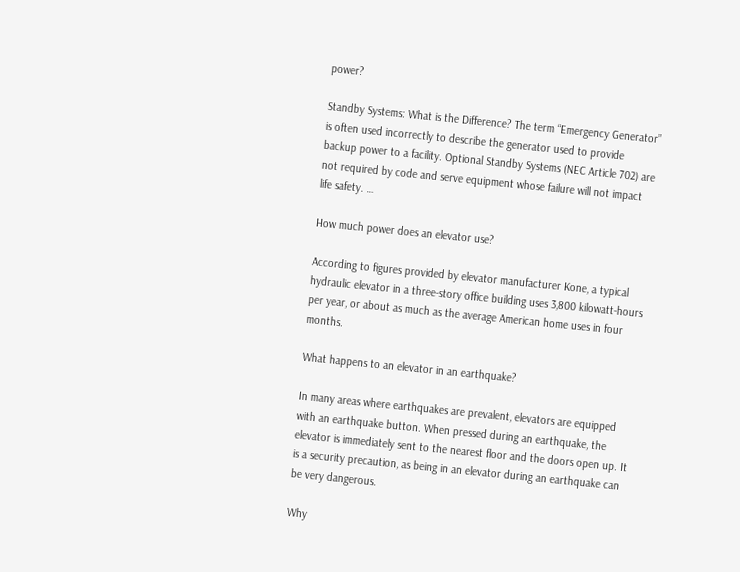power?

Standby Systems: What is the Difference? The term “Emergency Generator” is often used incorrectly to describe the generator used to provide backup power to a facility. Optional Standby Systems (NEC Article 702) are not required by code and serve equipment whose failure will not impact life safety. …

How much power does an elevator use?

According to figures provided by elevator manufacturer Kone, a typical hydraulic elevator in a three-story office building uses 3,800 kilowatt-hours per year, or about as much as the average American home uses in four months.

What happens to an elevator in an earthquake?

In many areas where earthquakes are prevalent, elevators are equipped with an earthquake button. When pressed during an earthquake, the elevator is immediately sent to the nearest floor and the doors open up. It is a security precaution, as being in an elevator during an earthquake can be very dangerous.

Why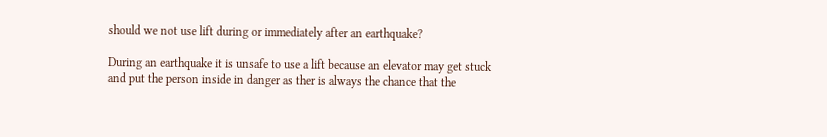should we not use lift during or immediately after an earthquake?

During an earthquake it is unsafe to use a lift because an elevator may get stuck and put the person inside in danger as ther is always the chance that the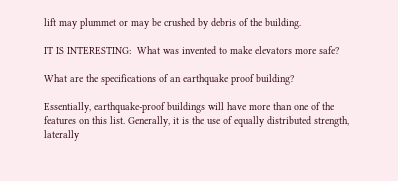lift may plummet or may be crushed by debris of the building.

IT IS INTERESTING:  What was invented to make elevators more safe?

What are the specifications of an earthquake proof building?

Essentially, earthquake-proof buildings will have more than one of the features on this list. Generally, it is the use of equally distributed strength, laterally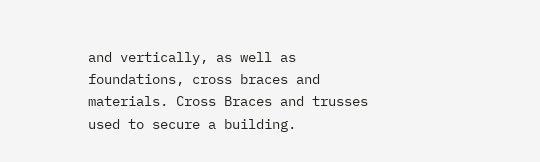and vertically, as well as foundations, cross braces and materials. Cross Braces and trusses used to secure a building.